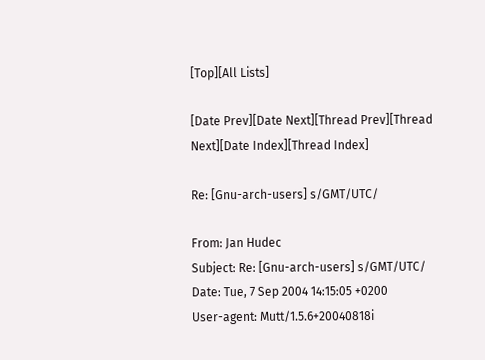[Top][All Lists]

[Date Prev][Date Next][Thread Prev][Thread Next][Date Index][Thread Index]

Re: [Gnu-arch-users] s/GMT/UTC/

From: Jan Hudec
Subject: Re: [Gnu-arch-users] s/GMT/UTC/
Date: Tue, 7 Sep 2004 14:15:05 +0200
User-agent: Mutt/1.5.6+20040818i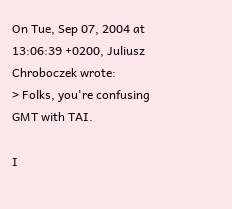On Tue, Sep 07, 2004 at 13:06:39 +0200, Juliusz Chroboczek wrote:
> Folks, you're confusing GMT with TAI.

I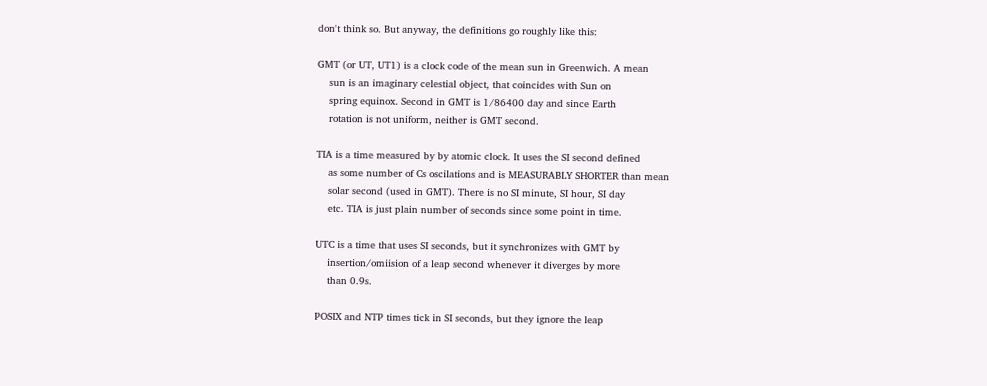don't think so. But anyway, the definitions go roughly like this:

GMT (or UT, UT1) is a clock code of the mean sun in Greenwich. A mean
    sun is an imaginary celestial object, that coincides with Sun on
    spring equinox. Second in GMT is 1/86400 day and since Earth
    rotation is not uniform, neither is GMT second.

TIA is a time measured by by atomic clock. It uses the SI second defined
    as some number of Cs oscilations and is MEASURABLY SHORTER than mean
    solar second (used in GMT). There is no SI minute, SI hour, SI day
    etc. TIA is just plain number of seconds since some point in time.

UTC is a time that uses SI seconds, but it synchronizes with GMT by
    insertion/omiision of a leap second whenever it diverges by more
    than 0.9s.

POSIX and NTP times tick in SI seconds, but they ignore the leap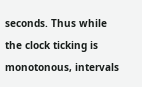seconds. Thus while the clock ticking is monotonous, intervals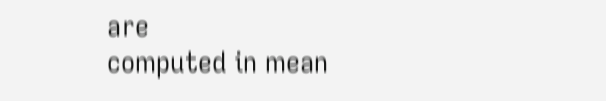are
computed in mean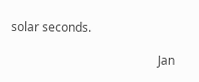solar seconds.

                                                 Jan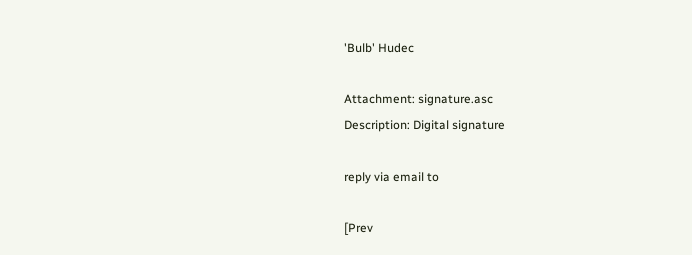'Bulb' Hudec

Attachment: signature.asc
Description: Digital signature

reply via email to

[Prev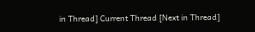in Thread] Current Thread [Next in Thread]